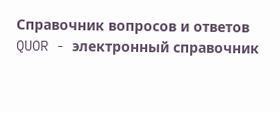Справочник вопросов и ответов
QUOR - электронный справочник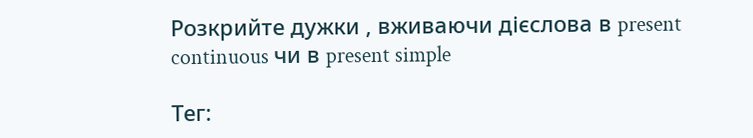Розкрийте дужки , вживаючи дієслова в present continuous чи в present simple

Тег: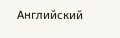Английский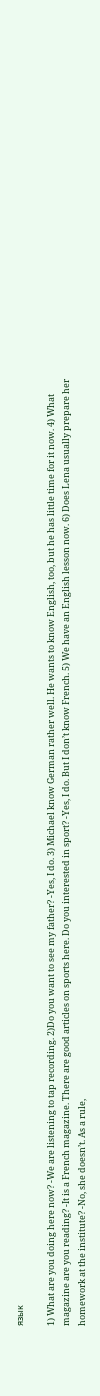язык

1) What are you doing here now? -We are listening to tap recording. 2)Do you want to see my father? -Yes, I do. 3) Michael know German rather well. He wants to know English, too, but he has little time for it now. 4) What magazine are you reading? -It is a French magazine. There are good articles on sports here. Do you interested in sport? -Yes, I do. But I don’t know French. 5) We have an English lesson now. 6) Does Lena usually prepare her homework at the institute? -No, she doesn’t. As a rule,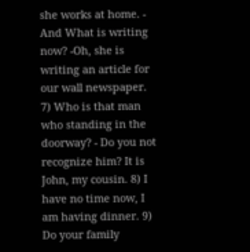she works at home. - And What is writing now? -Oh, she is writing an article for our wall newspaper. 7) Who is that man who standing in the doorway? - Do you not recognize him? It is John, my cousin. 8) I have no time now, I am having dinner. 9) Do your family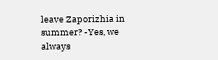leave Zaporizhia in summer? -Yes, we always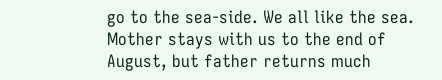go to the sea-side. We all like the sea. Mother stays with us to the end of August, but father returns much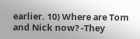earlier. 10) Where are Tom and Nick now? -They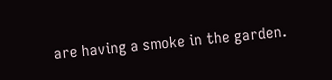are having a smoke in the garden.